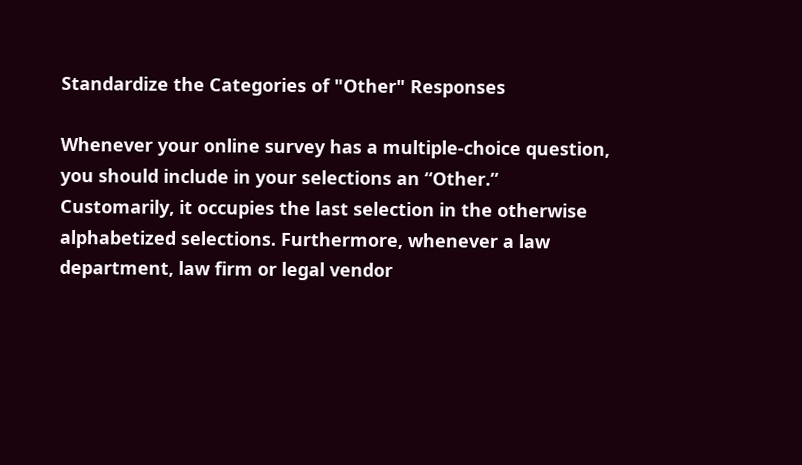Standardize the Categories of "Other" Responses

Whenever your online survey has a multiple-choice question, you should include in your selections an “Other.” Customarily, it occupies the last selection in the otherwise alphabetized selections. Furthermore, whenever a law department, law firm or legal vendor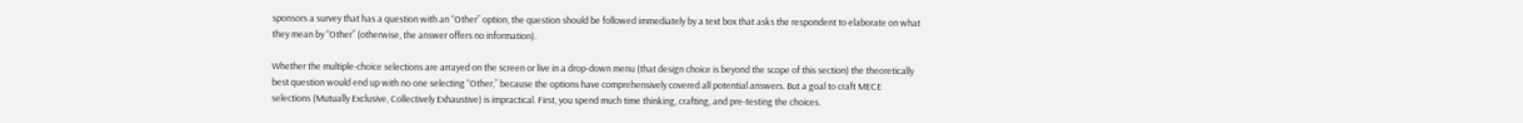sponsors a survey that has a question with an “Other” option, the question should be followed immediately by a text box that asks the respondent to elaborate on what they mean by “Other” (otherwise, the answer offers no information).

Whether the multiple-choice selections are arrayed on the screen or live in a drop-down menu (that design choice is beyond the scope of this section) the theoretically best question would end up with no one selecting “Other,” because the options have comprehensively covered all potential answers. But a goal to craft MECE selections (Mutually Exclusive, Collectively Exhaustive) is impractical. First, you spend much time thinking, crafting, and pre-testing the choices.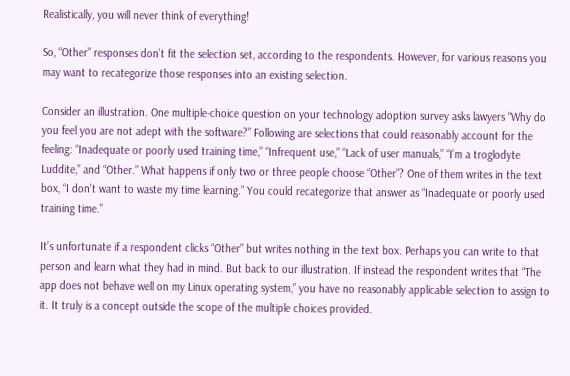Realistically, you will never think of everything!

So, “Other” responses don’t fit the selection set, according to the respondents. However, for various reasons you may want to recategorize those responses into an existing selection.

Consider an illustration. One multiple-choice question on your technology adoption survey asks lawyers “Why do you feel you are not adept with the software?” Following are selections that could reasonably account for the feeling: “Inadequate or poorly used training time,” “Infrequent use,” “Lack of user manuals,” “I’m a troglodyte Luddite,” and “Other.” What happens if only two or three people choose “Other”? One of them writes in the text box, “I don’t want to waste my time learning.” You could recategorize that answer as “Inadequate or poorly used training time.”

It’s unfortunate if a respondent clicks “Other” but writes nothing in the text box. Perhaps you can write to that person and learn what they had in mind. But back to our illustration. If instead the respondent writes that “The app does not behave well on my Linux operating system,” you have no reasonably applicable selection to assign to it. It truly is a concept outside the scope of the multiple choices provided.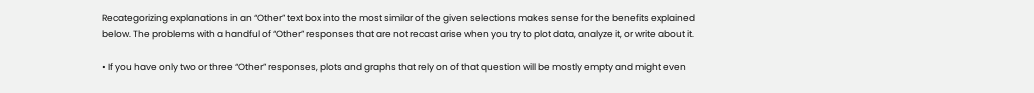Recategorizing explanations in an “Other” text box into the most similar of the given selections makes sense for the benefits explained below. The problems with a handful of “Other” responses that are not recast arise when you try to plot data, analyze it, or write about it.

• If you have only two or three “Other” responses, plots and graphs that rely on of that question will be mostly empty and might even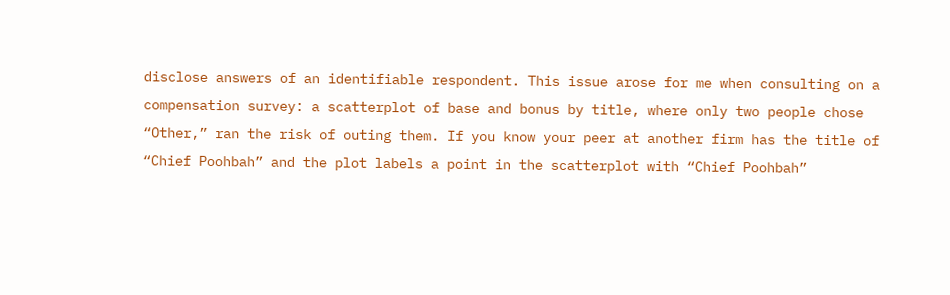disclose answers of an identifiable respondent. This issue arose for me when consulting on a compensation survey: a scatterplot of base and bonus by title, where only two people chose “Other,” ran the risk of outing them. If you know your peer at another firm has the title of “Chief Poohbah” and the plot labels a point in the scatterplot with “Chief Poohbah”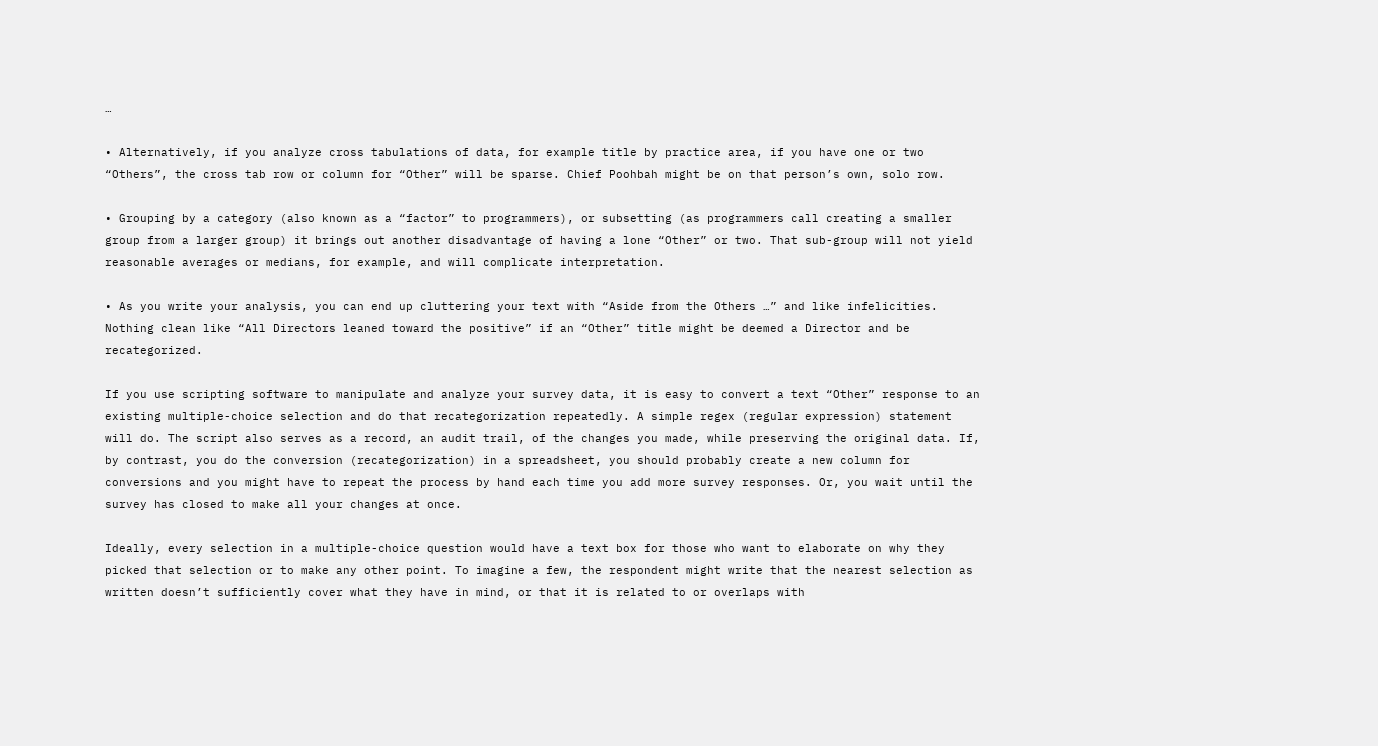…

• Alternatively, if you analyze cross tabulations of data, for example title by practice area, if you have one or two “Others”, the cross tab row or column for “Other” will be sparse. Chief Poohbah might be on that person’s own, solo row.

• Grouping by a category (also known as a “factor” to programmers), or subsetting (as programmers call creating a smaller group from a larger group) it brings out another disadvantage of having a lone “Other” or two. That sub-group will not yield reasonable averages or medians, for example, and will complicate interpretation.

• As you write your analysis, you can end up cluttering your text with “Aside from the Others …” and like infelicities. Nothing clean like “All Directors leaned toward the positive” if an “Other” title might be deemed a Director and be recategorized.

If you use scripting software to manipulate and analyze your survey data, it is easy to convert a text “Other” response to an existing multiple-choice selection and do that recategorization repeatedly. A simple regex (regular expression) statement will do. The script also serves as a record, an audit trail, of the changes you made, while preserving the original data. If, by contrast, you do the conversion (recategorization) in a spreadsheet, you should probably create a new column for conversions and you might have to repeat the process by hand each time you add more survey responses. Or, you wait until the survey has closed to make all your changes at once.

Ideally, every selection in a multiple-choice question would have a text box for those who want to elaborate on why they picked that selection or to make any other point. To imagine a few, the respondent might write that the nearest selection as written doesn’t sufficiently cover what they have in mind, or that it is related to or overlaps with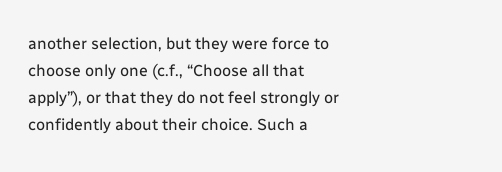another selection, but they were force to choose only one (c.f., “Choose all that apply”), or that they do not feel strongly or confidently about their choice. Such a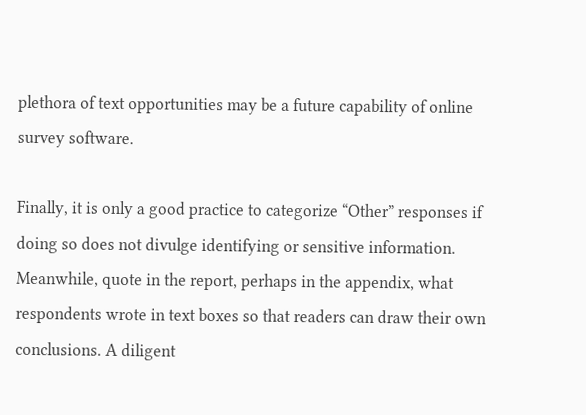plethora of text opportunities may be a future capability of online survey software.

Finally, it is only a good practice to categorize “Other” responses if doing so does not divulge identifying or sensitive information. Meanwhile, quote in the report, perhaps in the appendix, what respondents wrote in text boxes so that readers can draw their own conclusions. A diligent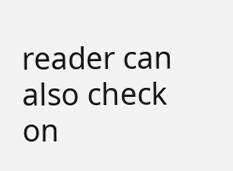reader can also check on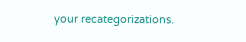your recategorizations.